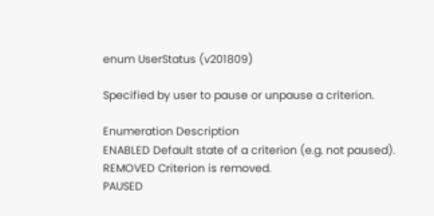enum UserStatus (v201809)

Specified by user to pause or unpause a criterion.

Enumeration Description
ENABLED Default state of a criterion (e.g. not paused).
REMOVED Criterion is removed.
PAUSED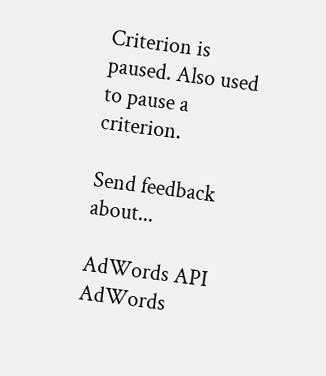Criterion is paused. Also used to pause a criterion.

Send feedback about...

AdWords API
AdWords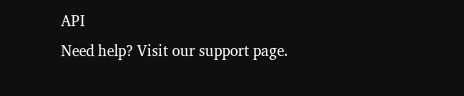API
Need help? Visit our support page.